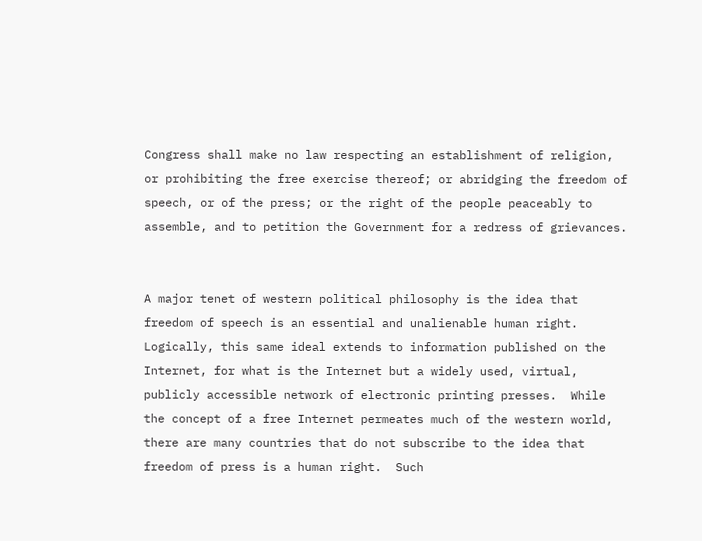Congress shall make no law respecting an establishment of religion, or prohibiting the free exercise thereof; or abridging the freedom of speech, or of the press; or the right of the people peaceably to assemble, and to petition the Government for a redress of grievances.


A major tenet of western political philosophy is the idea that freedom of speech is an essential and unalienable human right.  Logically, this same ideal extends to information published on the Internet, for what is the Internet but a widely used, virtual, publicly accessible network of electronic printing presses.  While the concept of a free Internet permeates much of the western world, there are many countries that do not subscribe to the idea that freedom of press is a human right.  Such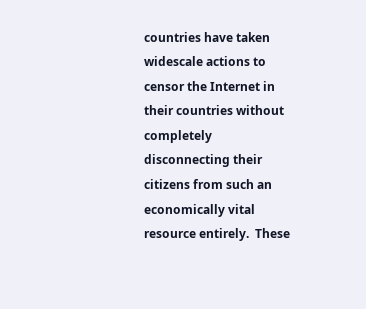countries have taken widescale actions to censor the Internet in their countries without completely disconnecting their citizens from such an economically vital resource entirely.  These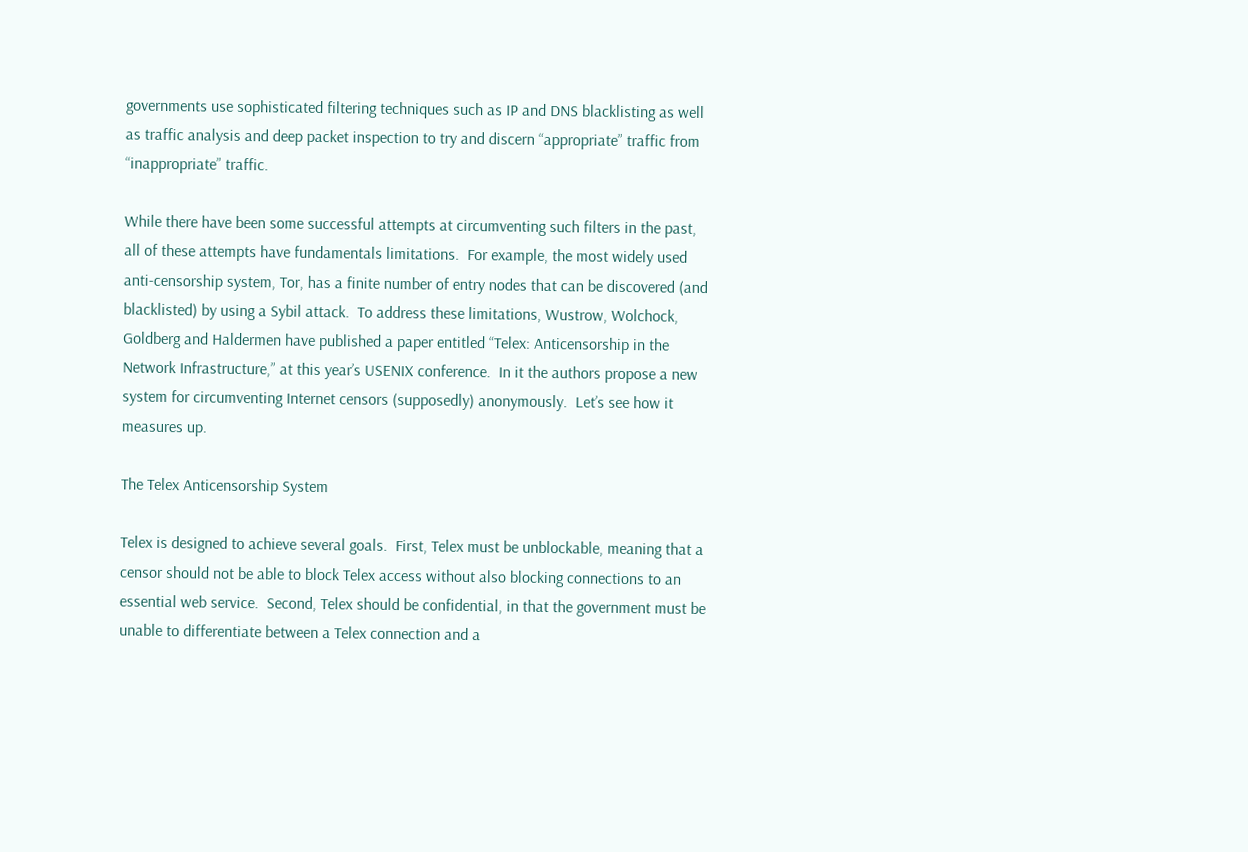governments use sophisticated filtering techniques such as IP and DNS blacklisting as well as traffic analysis and deep packet inspection to try and discern “appropriate” traffic from “inappropriate” traffic.

While there have been some successful attempts at circumventing such filters in the past, all of these attempts have fundamentals limitations.  For example, the most widely used anti-censorship system, Tor, has a finite number of entry nodes that can be discovered (and blacklisted) by using a Sybil attack.  To address these limitations, Wustrow, Wolchock, Goldberg and Haldermen have published a paper entitled “Telex: Anticensorship in the Network Infrastructure,” at this year’s USENIX conference.  In it the authors propose a new system for circumventing Internet censors (supposedly) anonymously.  Let’s see how it measures up.

The Telex Anticensorship System

Telex is designed to achieve several goals.  First, Telex must be unblockable, meaning that a censor should not be able to block Telex access without also blocking connections to an essential web service.  Second, Telex should be confidential, in that the government must be unable to differentiate between a Telex connection and a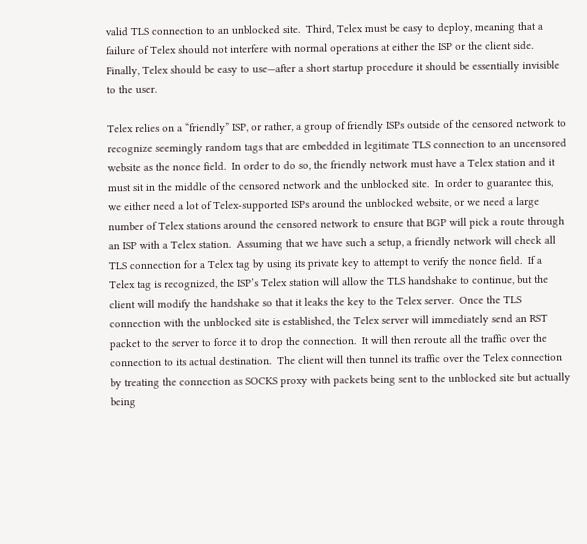valid TLS connection to an unblocked site.  Third, Telex must be easy to deploy, meaning that a failure of Telex should not interfere with normal operations at either the ISP or the client side.  Finally, Telex should be easy to use—after a short startup procedure it should be essentially invisible to the user.

Telex relies on a “friendly” ISP, or rather, a group of friendly ISPs outside of the censored network to recognize seemingly random tags that are embedded in legitimate TLS connection to an uncensored website as the nonce field.  In order to do so, the friendly network must have a Telex station and it must sit in the middle of the censored network and the unblocked site.  In order to guarantee this, we either need a lot of Telex-supported ISPs around the unblocked website, or we need a large number of Telex stations around the censored network to ensure that BGP will pick a route through an ISP with a Telex station.  Assuming that we have such a setup, a friendly network will check all TLS connection for a Telex tag by using its private key to attempt to verify the nonce field.  If a Telex tag is recognized, the ISP’s Telex station will allow the TLS handshake to continue, but the client will modify the handshake so that it leaks the key to the Telex server.  Once the TLS connection with the unblocked site is established, the Telex server will immediately send an RST packet to the server to force it to drop the connection.  It will then reroute all the traffic over the connection to its actual destination.  The client will then tunnel its traffic over the Telex connection by treating the connection as SOCKS proxy with packets being sent to the unblocked site but actually being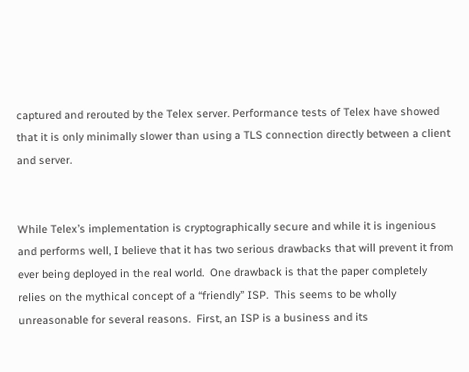captured and rerouted by the Telex server. Performance tests of Telex have showed that it is only minimally slower than using a TLS connection directly between a client and server.


While Telex’s implementation is cryptographically secure and while it is ingenious and performs well, I believe that it has two serious drawbacks that will prevent it from ever being deployed in the real world.  One drawback is that the paper completely relies on the mythical concept of a “friendly” ISP.  This seems to be wholly unreasonable for several reasons.  First, an ISP is a business and its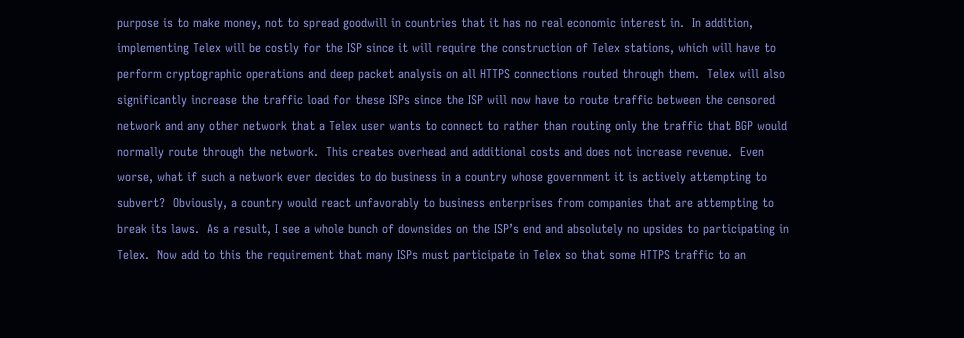purpose is to make money, not to spread goodwill in countries that it has no real economic interest in.  In addition, implementing Telex will be costly for the ISP since it will require the construction of Telex stations, which will have to perform cryptographic operations and deep packet analysis on all HTTPS connections routed through them.  Telex will also significantly increase the traffic load for these ISPs since the ISP will now have to route traffic between the censored network and any other network that a Telex user wants to connect to rather than routing only the traffic that BGP would normally route through the network.  This creates overhead and additional costs and does not increase revenue.  Even worse, what if such a network ever decides to do business in a country whose government it is actively attempting to subvert?  Obviously, a country would react unfavorably to business enterprises from companies that are attempting to break its laws.  As a result, I see a whole bunch of downsides on the ISP’s end and absolutely no upsides to participating in Telex.  Now add to this the requirement that many ISPs must participate in Telex so that some HTTPS traffic to an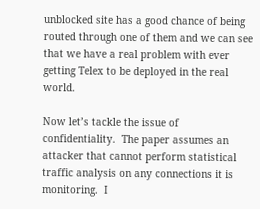unblocked site has a good chance of being routed through one of them and we can see that we have a real problem with ever getting Telex to be deployed in the real world.

Now let’s tackle the issue of confidentiality.  The paper assumes an attacker that cannot perform statistical traffic analysis on any connections it is monitoring.  I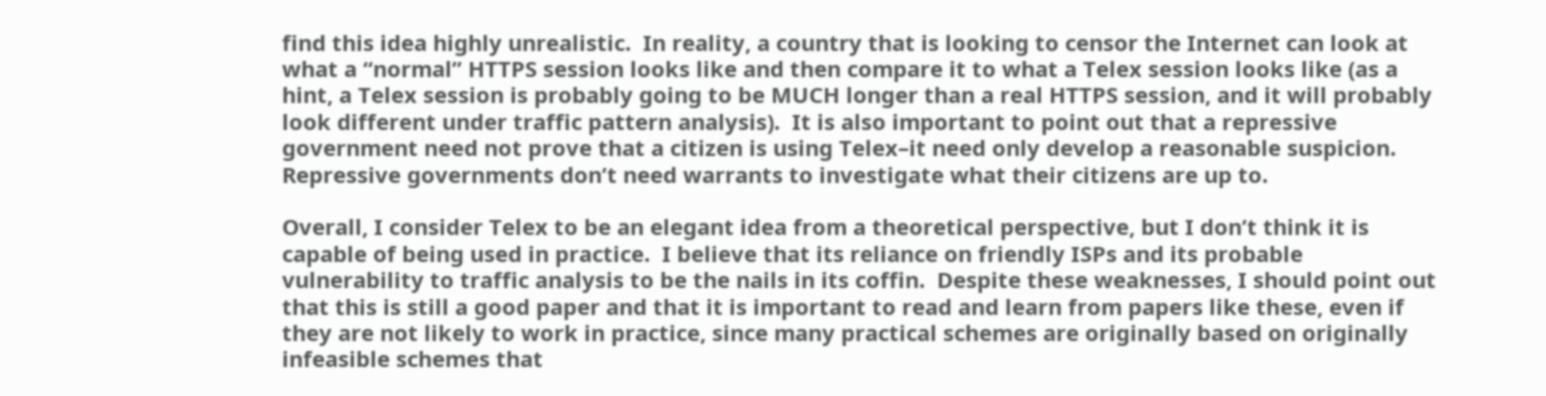find this idea highly unrealistic.  In reality, a country that is looking to censor the Internet can look at what a “normal” HTTPS session looks like and then compare it to what a Telex session looks like (as a hint, a Telex session is probably going to be MUCH longer than a real HTTPS session, and it will probably look different under traffic pattern analysis).  It is also important to point out that a repressive government need not prove that a citizen is using Telex–it need only develop a reasonable suspicion.  Repressive governments don’t need warrants to investigate what their citizens are up to.

Overall, I consider Telex to be an elegant idea from a theoretical perspective, but I don’t think it is capable of being used in practice.  I believe that its reliance on friendly ISPs and its probable vulnerability to traffic analysis to be the nails in its coffin.  Despite these weaknesses, I should point out that this is still a good paper and that it is important to read and learn from papers like these, even if they are not likely to work in practice, since many practical schemes are originally based on originally infeasible schemes that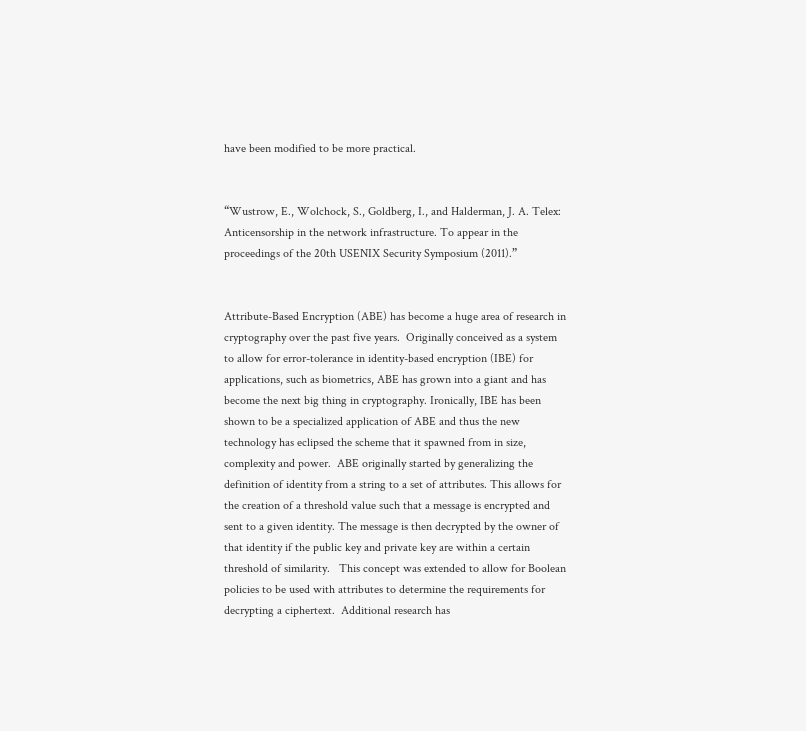have been modified to be more practical.


“Wustrow, E., Wolchock, S., Goldberg, I., and Halderman, J. A. Telex: Anticensorship in the network infrastructure. To appear in the proceedings of the 20th USENIX Security Symposium (2011).”


Attribute-Based Encryption (ABE) has become a huge area of research in cryptography over the past five years.  Originally conceived as a system to allow for error-tolerance in identity-based encryption (IBE) for applications, such as biometrics, ABE has grown into a giant and has become the next big thing in cryptography. Ironically, IBE has been shown to be a specialized application of ABE and thus the new technology has eclipsed the scheme that it spawned from in size, complexity and power.  ABE originally started by generalizing the definition of identity from a string to a set of attributes. This allows for the creation of a threshold value such that a message is encrypted and sent to a given identity. The message is then decrypted by the owner of that identity if the public key and private key are within a certain threshold of similarity.   This concept was extended to allow for Boolean policies to be used with attributes to determine the requirements for decrypting a ciphertext.  Additional research has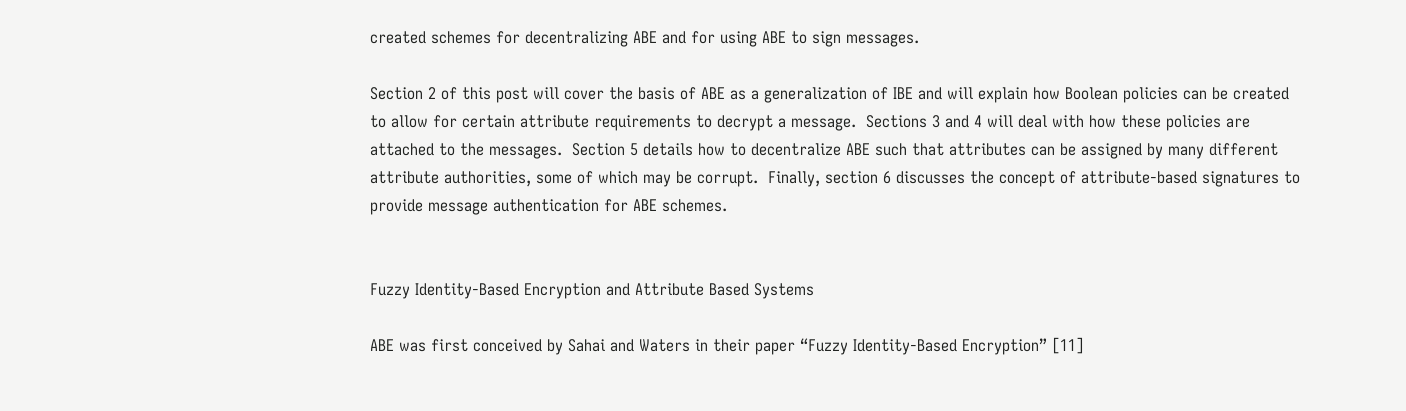created schemes for decentralizing ABE and for using ABE to sign messages.

Section 2 of this post will cover the basis of ABE as a generalization of IBE and will explain how Boolean policies can be created to allow for certain attribute requirements to decrypt a message.  Sections 3 and 4 will deal with how these policies are attached to the messages.  Section 5 details how to decentralize ABE such that attributes can be assigned by many different attribute authorities, some of which may be corrupt.  Finally, section 6 discusses the concept of attribute-based signatures to provide message authentication for ABE schemes.


Fuzzy Identity-Based Encryption and Attribute Based Systems

ABE was first conceived by Sahai and Waters in their paper “Fuzzy Identity-Based Encryption” [11]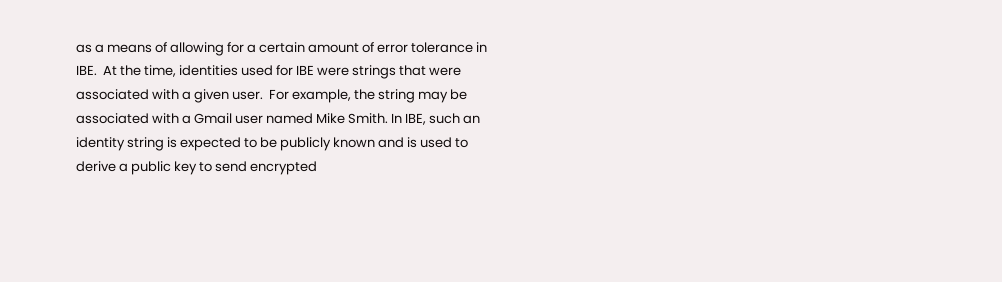as a means of allowing for a certain amount of error tolerance in IBE.  At the time, identities used for IBE were strings that were associated with a given user.  For example, the string may be associated with a Gmail user named Mike Smith. In IBE, such an identity string is expected to be publicly known and is used to derive a public key to send encrypted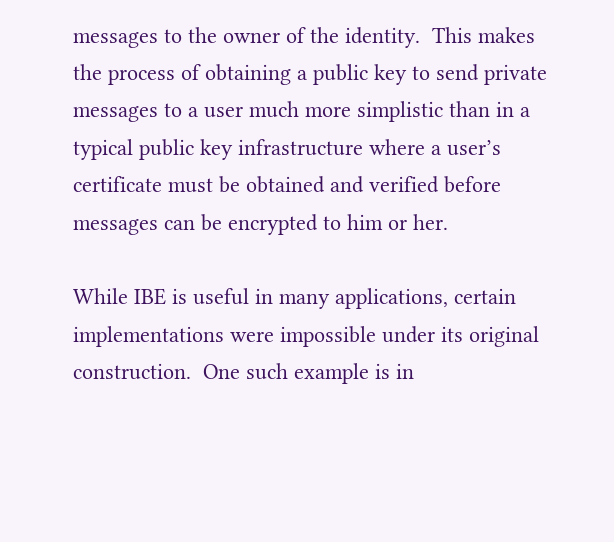messages to the owner of the identity.  This makes the process of obtaining a public key to send private messages to a user much more simplistic than in a typical public key infrastructure where a user’s certificate must be obtained and verified before messages can be encrypted to him or her.

While IBE is useful in many applications, certain implementations were impossible under its original construction.  One such example is in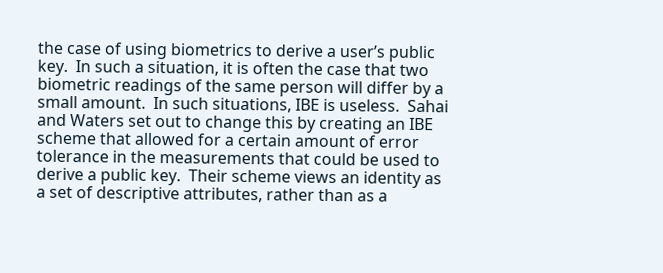the case of using biometrics to derive a user’s public key.  In such a situation, it is often the case that two biometric readings of the same person will differ by a small amount.  In such situations, IBE is useless.  Sahai and Waters set out to change this by creating an IBE scheme that allowed for a certain amount of error tolerance in the measurements that could be used to derive a public key.  Their scheme views an identity as a set of descriptive attributes, rather than as a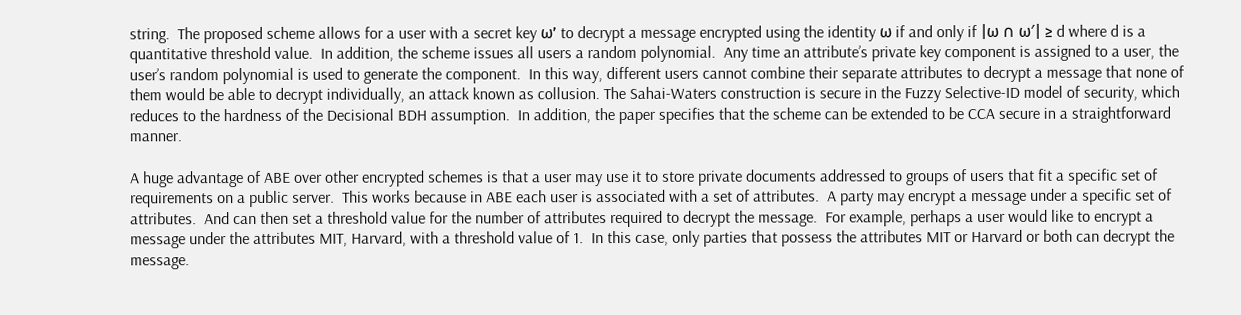string.  The proposed scheme allows for a user with a secret key ω’ to decrypt a message encrypted using the identity ω if and only if |ω ∩ ω′| ≥ d where d is a quantitative threshold value.  In addition, the scheme issues all users a random polynomial.  Any time an attribute’s private key component is assigned to a user, the user’s random polynomial is used to generate the component.  In this way, different users cannot combine their separate attributes to decrypt a message that none of them would be able to decrypt individually, an attack known as collusion. The Sahai-Waters construction is secure in the Fuzzy Selective-ID model of security, which reduces to the hardness of the Decisional BDH assumption.  In addition, the paper specifies that the scheme can be extended to be CCA secure in a straightforward manner.

A huge advantage of ABE over other encrypted schemes is that a user may use it to store private documents addressed to groups of users that fit a specific set of requirements on a public server.  This works because in ABE each user is associated with a set of attributes.  A party may encrypt a message under a specific set of attributes.  And can then set a threshold value for the number of attributes required to decrypt the message.  For example, perhaps a user would like to encrypt a message under the attributes MIT, Harvard, with a threshold value of 1.  In this case, only parties that possess the attributes MIT or Harvard or both can decrypt the message.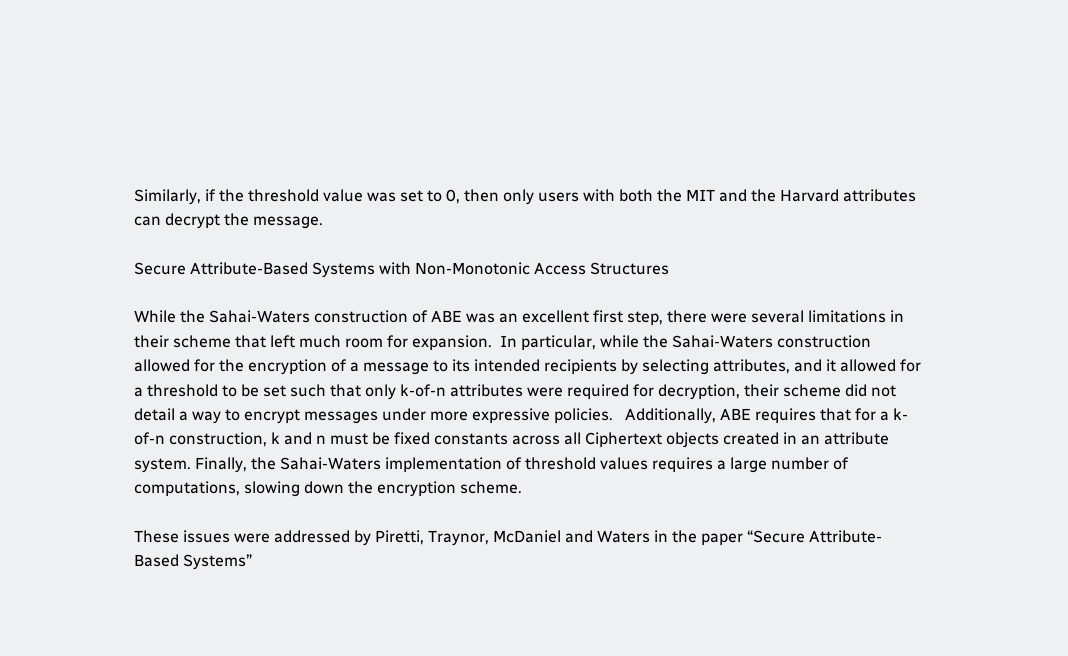Similarly, if the threshold value was set to 0, then only users with both the MIT and the Harvard attributes can decrypt the message.

Secure Attribute-Based Systems with Non-Monotonic Access Structures

While the Sahai-Waters construction of ABE was an excellent first step, there were several limitations in their scheme that left much room for expansion.  In particular, while the Sahai-Waters construction allowed for the encryption of a message to its intended recipients by selecting attributes, and it allowed for a threshold to be set such that only k-of-n attributes were required for decryption, their scheme did not detail a way to encrypt messages under more expressive policies.   Additionally, ABE requires that for a k-of-n construction, k and n must be fixed constants across all Ciphertext objects created in an attribute system. Finally, the Sahai-Waters implementation of threshold values requires a large number of computations, slowing down the encryption scheme.

These issues were addressed by Piretti, Traynor, McDaniel and Waters in the paper “Secure Attribute-Based Systems”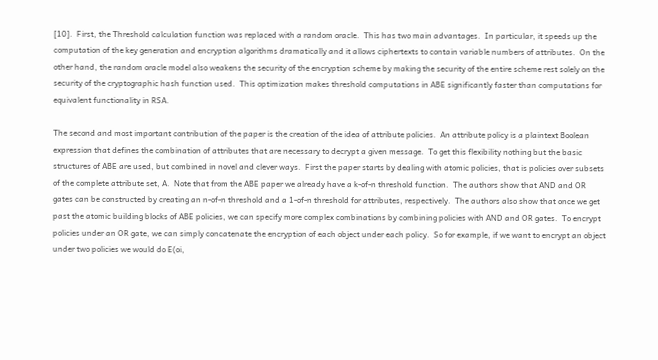[10].  First, the Threshold calculation function was replaced with a random oracle.  This has two main advantages.  In particular, it speeds up the computation of the key generation and encryption algorithms dramatically and it allows ciphertexts to contain variable numbers of attributes.  On the other hand, the random oracle model also weakens the security of the encryption scheme by making the security of the entire scheme rest solely on the security of the cryptographic hash function used.  This optimization makes threshold computations in ABE significantly faster than computations for equivalent functionality in RSA.

The second and most important contribution of the paper is the creation of the idea of attribute policies.  An attribute policy is a plaintext Boolean expression that defines the combination of attributes that are necessary to decrypt a given message.  To get this flexibility nothing but the basic structures of ABE are used, but combined in novel and clever ways.  First the paper starts by dealing with atomic policies, that is policies over subsets of the complete attribute set, A.  Note that from the ABE paper we already have a k-of-n threshold function.  The authors show that AND and OR gates can be constructed by creating an n-of-n threshold and a 1-of-n threshold for attributes, respectively.  The authors also show that once we get past the atomic building blocks of ABE policies, we can specify more complex combinations by combining policies with AND and OR gates.  To encrypt policies under an OR gate, we can simply concatenate the encryption of each object under each policy.  So for example, if we want to encrypt an object under two policies we would do E(oi,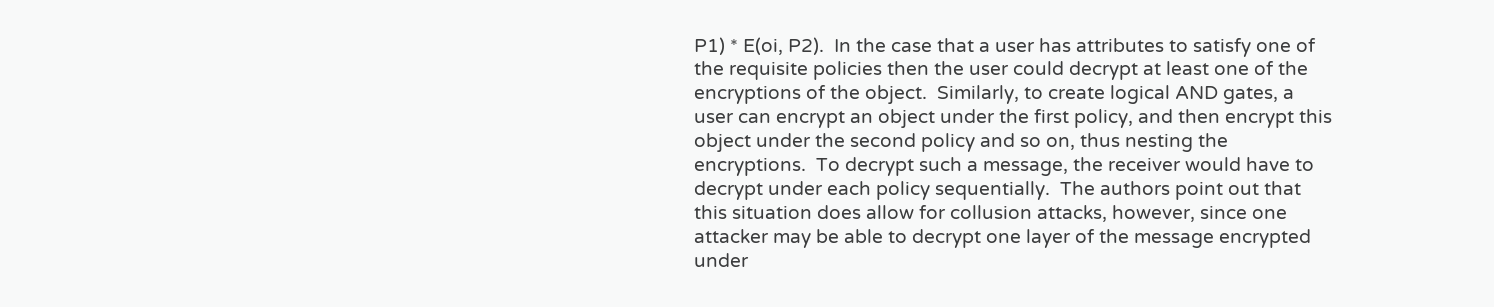P1) * E(oi, P2).  In the case that a user has attributes to satisfy one of the requisite policies then the user could decrypt at least one of the encryptions of the object.  Similarly, to create logical AND gates, a user can encrypt an object under the first policy, and then encrypt this object under the second policy and so on, thus nesting the encryptions.  To decrypt such a message, the receiver would have to decrypt under each policy sequentially.  The authors point out that this situation does allow for collusion attacks, however, since one attacker may be able to decrypt one layer of the message encrypted under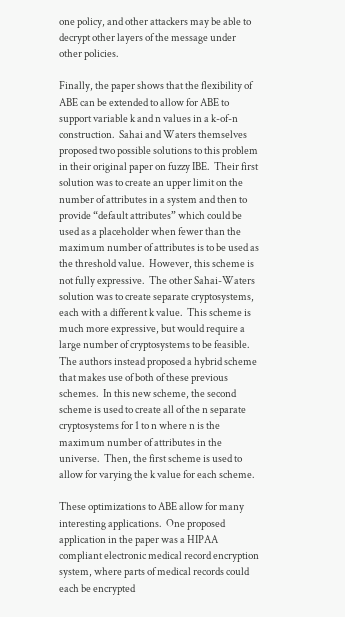one policy, and other attackers may be able to decrypt other layers of the message under other policies.

Finally, the paper shows that the flexibility of ABE can be extended to allow for ABE to support variable k and n values in a k-of-n construction.  Sahai and Waters themselves proposed two possible solutions to this problem in their original paper on fuzzy IBE.  Their first solution was to create an upper limit on the number of attributes in a system and then to provide “default attributes” which could be used as a placeholder when fewer than the maximum number of attributes is to be used as the threshold value.  However, this scheme is not fully expressive.  The other Sahai-Waters solution was to create separate cryptosystems, each with a different k value.  This scheme is much more expressive, but would require a large number of cryptosystems to be feasible.  The authors instead proposed a hybrid scheme that makes use of both of these previous schemes.  In this new scheme, the second scheme is used to create all of the n separate cryptosystems for 1 to n where n is the maximum number of attributes in the universe.  Then, the first scheme is used to allow for varying the k value for each scheme.

These optimizations to ABE allow for many interesting applications.  One proposed application in the paper was a HIPAA compliant electronic medical record encryption system, where parts of medical records could each be encrypted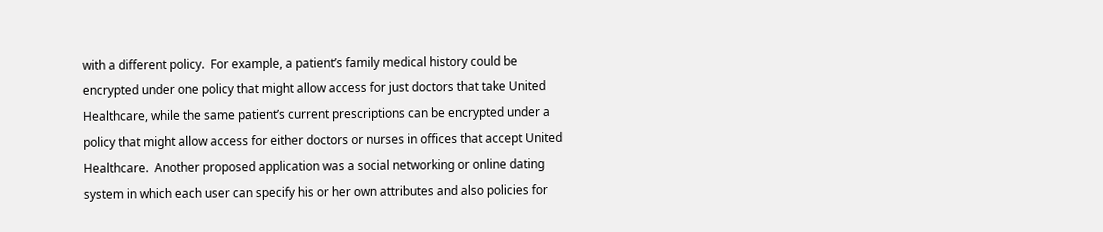with a different policy.  For example, a patient’s family medical history could be encrypted under one policy that might allow access for just doctors that take United Healthcare, while the same patient’s current prescriptions can be encrypted under a policy that might allow access for either doctors or nurses in offices that accept United Healthcare.  Another proposed application was a social networking or online dating system in which each user can specify his or her own attributes and also policies for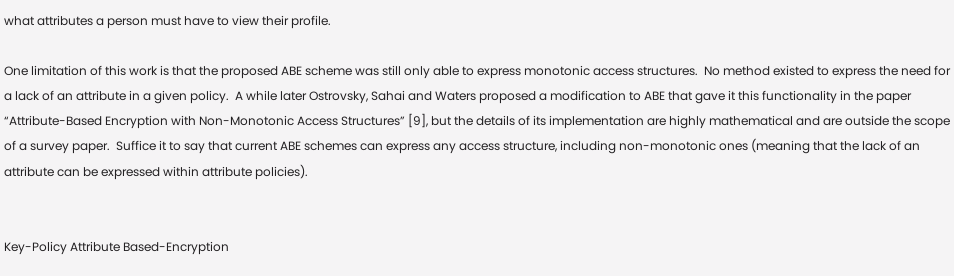what attributes a person must have to view their profile.

One limitation of this work is that the proposed ABE scheme was still only able to express monotonic access structures.  No method existed to express the need for a lack of an attribute in a given policy.  A while later Ostrovsky, Sahai and Waters proposed a modification to ABE that gave it this functionality in the paper “Attribute-Based Encryption with Non-Monotonic Access Structures” [9], but the details of its implementation are highly mathematical and are outside the scope of a survey paper.  Suffice it to say that current ABE schemes can express any access structure, including non-monotonic ones (meaning that the lack of an attribute can be expressed within attribute policies).


Key-Policy Attribute Based-Encryption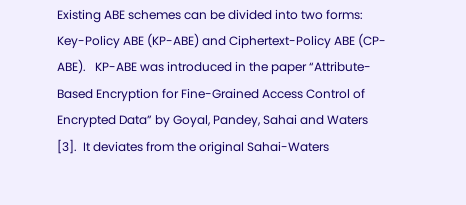Existing ABE schemes can be divided into two forms: Key-Policy ABE (KP-ABE) and Ciphertext-Policy ABE (CP-ABE).   KP-ABE was introduced in the paper “Attribute-Based Encryption for Fine-Grained Access Control of Encrypted Data” by Goyal, Pandey, Sahai and Waters [3].  It deviates from the original Sahai-Waters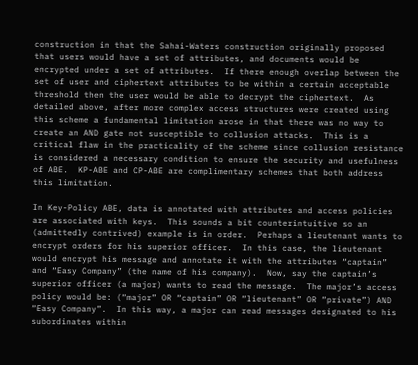construction in that the Sahai-Waters construction originally proposed that users would have a set of attributes, and documents would be encrypted under a set of attributes.  If there enough overlap between the set of user and ciphertext attributes to be within a certain acceptable threshold then the user would be able to decrypt the ciphertext.  As detailed above, after more complex access structures were created using this scheme a fundamental limitation arose in that there was no way to create an AND gate not susceptible to collusion attacks.  This is a critical flaw in the practicality of the scheme since collusion resistance is considered a necessary condition to ensure the security and usefulness of ABE.  KP-ABE and CP-ABE are complimentary schemes that both address this limitation.

In Key-Policy ABE, data is annotated with attributes and access policies are associated with keys.  This sounds a bit counterintuitive so an (admittedly contrived) example is in order.  Perhaps a lieutenant wants to encrypt orders for his superior officer.  In this case, the lieutenant would encrypt his message and annotate it with the attributes “captain” and “Easy Company” (the name of his company).  Now, say the captain’s superior officer (a major) wants to read the message.  The major’s access policy would be: (“major” OR “captain” OR “lieutenant” OR “private”) AND “Easy Company”.  In this way, a major can read messages designated to his subordinates within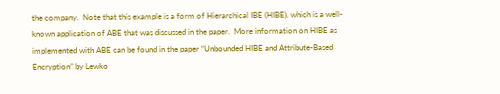the company.  Note that this example is a form of Hierarchical IBE (HIBE), which is a well-known application of ABE that was discussed in the paper.  More information on HIBE as implemented with ABE can be found in the paper “Unbounded HIBE and Attribute-Based Encryption” by Lewko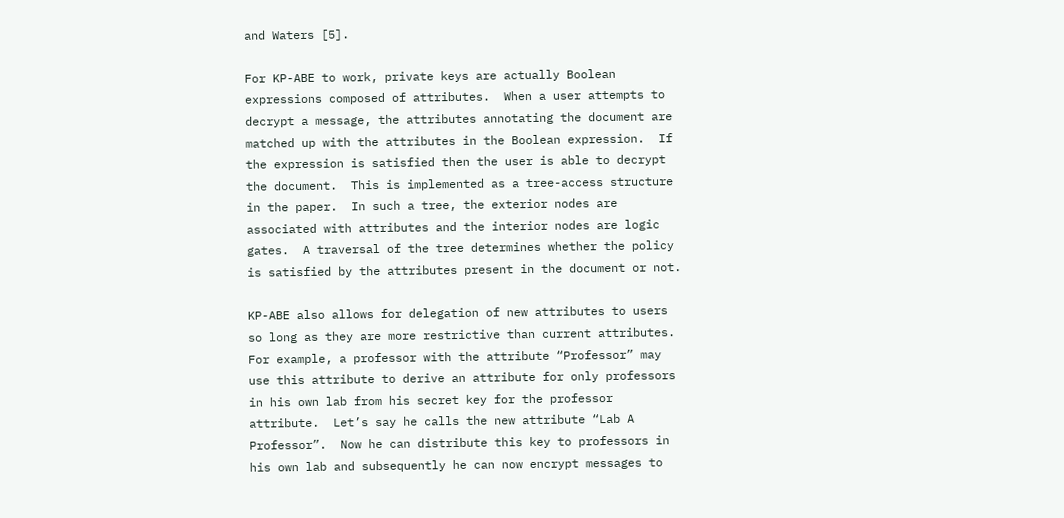and Waters [5].

For KP-ABE to work, private keys are actually Boolean expressions composed of attributes.  When a user attempts to decrypt a message, the attributes annotating the document are matched up with the attributes in the Boolean expression.  If the expression is satisfied then the user is able to decrypt the document.  This is implemented as a tree-access structure in the paper.  In such a tree, the exterior nodes are associated with attributes and the interior nodes are logic gates.  A traversal of the tree determines whether the policy is satisfied by the attributes present in the document or not.

KP-ABE also allows for delegation of new attributes to users so long as they are more restrictive than current attributes.  For example, a professor with the attribute “Professor” may use this attribute to derive an attribute for only professors in his own lab from his secret key for the professor attribute.  Let’s say he calls the new attribute “Lab A Professor”.  Now he can distribute this key to professors in his own lab and subsequently he can now encrypt messages to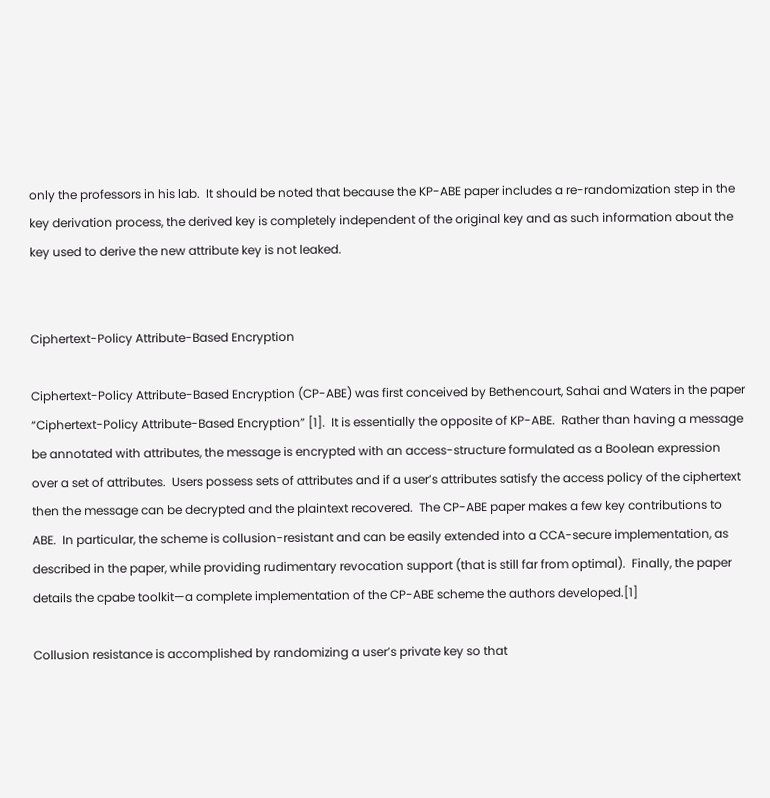only the professors in his lab.  It should be noted that because the KP-ABE paper includes a re-randomization step in the key derivation process, the derived key is completely independent of the original key and as such information about the key used to derive the new attribute key is not leaked.


Ciphertext-Policy Attribute-Based Encryption

Ciphertext-Policy Attribute-Based Encryption (CP-ABE) was first conceived by Bethencourt, Sahai and Waters in the paper “Ciphertext-Policy Attribute-Based Encryption” [1].  It is essentially the opposite of KP-ABE.  Rather than having a message be annotated with attributes, the message is encrypted with an access-structure formulated as a Boolean expression over a set of attributes.  Users possess sets of attributes and if a user’s attributes satisfy the access policy of the ciphertext then the message can be decrypted and the plaintext recovered.  The CP-ABE paper makes a few key contributions to ABE.  In particular, the scheme is collusion-resistant and can be easily extended into a CCA-secure implementation, as described in the paper, while providing rudimentary revocation support (that is still far from optimal).  Finally, the paper details the cpabe toolkit—a complete implementation of the CP-ABE scheme the authors developed.[1]

Collusion resistance is accomplished by randomizing a user’s private key so that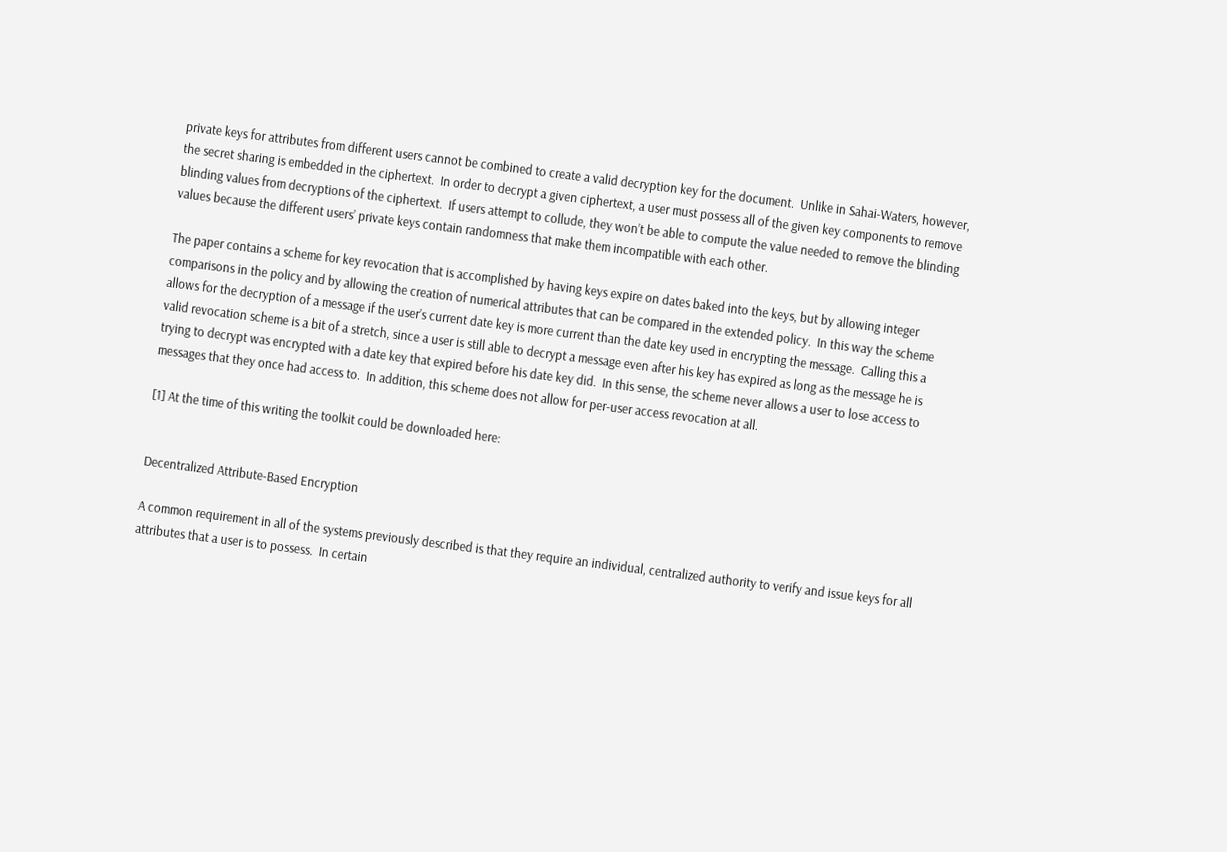private keys for attributes from different users cannot be combined to create a valid decryption key for the document.  Unlike in Sahai-Waters, however, the secret sharing is embedded in the ciphertext.  In order to decrypt a given ciphertext, a user must possess all of the given key components to remove blinding values from decryptions of the ciphertext.  If users attempt to collude, they won’t be able to compute the value needed to remove the blinding values because the different users’ private keys contain randomness that make them incompatible with each other.

The paper contains a scheme for key revocation that is accomplished by having keys expire on dates baked into the keys, but by allowing integer comparisons in the policy and by allowing the creation of numerical attributes that can be compared in the extended policy.  In this way the scheme allows for the decryption of a message if the user’s current date key is more current than the date key used in encrypting the message.  Calling this a valid revocation scheme is a bit of a stretch, since a user is still able to decrypt a message even after his key has expired as long as the message he is trying to decrypt was encrypted with a date key that expired before his date key did.  In this sense, the scheme never allows a user to lose access to messages that they once had access to.  In addition, this scheme does not allow for per-user access revocation at all.

[1] At the time of this writing the toolkit could be downloaded here:


Decentralized Attribute-Based Encryption

A common requirement in all of the systems previously described is that they require an individual, centralized authority to verify and issue keys for all attributes that a user is to possess.  In certain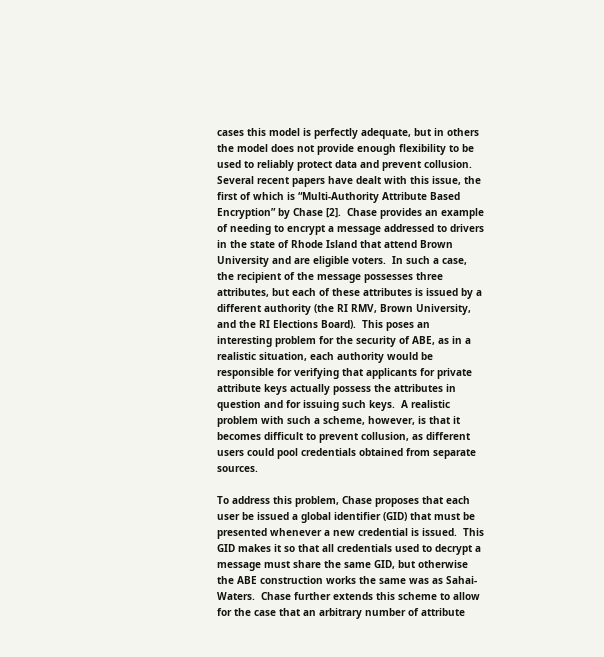cases this model is perfectly adequate, but in others the model does not provide enough flexibility to be used to reliably protect data and prevent collusion.  Several recent papers have dealt with this issue, the first of which is “Multi-Authority Attribute Based Encryption” by Chase [2].  Chase provides an example of needing to encrypt a message addressed to drivers in the state of Rhode Island that attend Brown University and are eligible voters.  In such a case, the recipient of the message possesses three attributes, but each of these attributes is issued by a different authority (the RI RMV, Brown University, and the RI Elections Board).  This poses an interesting problem for the security of ABE, as in a realistic situation, each authority would be responsible for verifying that applicants for private attribute keys actually possess the attributes in question and for issuing such keys.  A realistic problem with such a scheme, however, is that it becomes difficult to prevent collusion, as different users could pool credentials obtained from separate sources.

To address this problem, Chase proposes that each user be issued a global identifier (GID) that must be presented whenever a new credential is issued.  This GID makes it so that all credentials used to decrypt a message must share the same GID, but otherwise the ABE construction works the same was as Sahai-Waters.  Chase further extends this scheme to allow for the case that an arbitrary number of attribute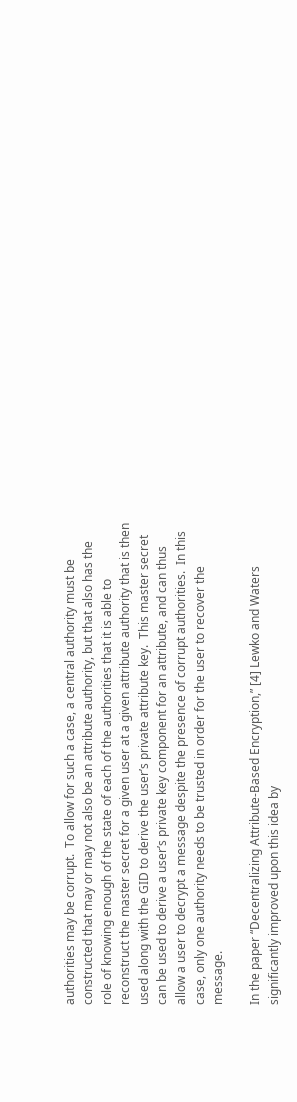authorities may be corrupt.  To allow for such a case, a central authority must be constructed that may or may not also be an attribute authority, but that also has the role of knowing enough of the state of each of the authorities that it is able to reconstruct the master secret for a given user at a given attribute authority that is then used along with the GID to derive the user’s private attribute key.  This master secret can be used to derive a user’s private key component for an attribute, and can thus allow a user to decrypt a message despite the presence of corrupt authorities.  In this case, only one authority needs to be trusted in order for the user to recover the message.

In the paper “Decentralizing Attribute-Based Encryption,” [4] Lewko and Waters significantly improved upon this idea by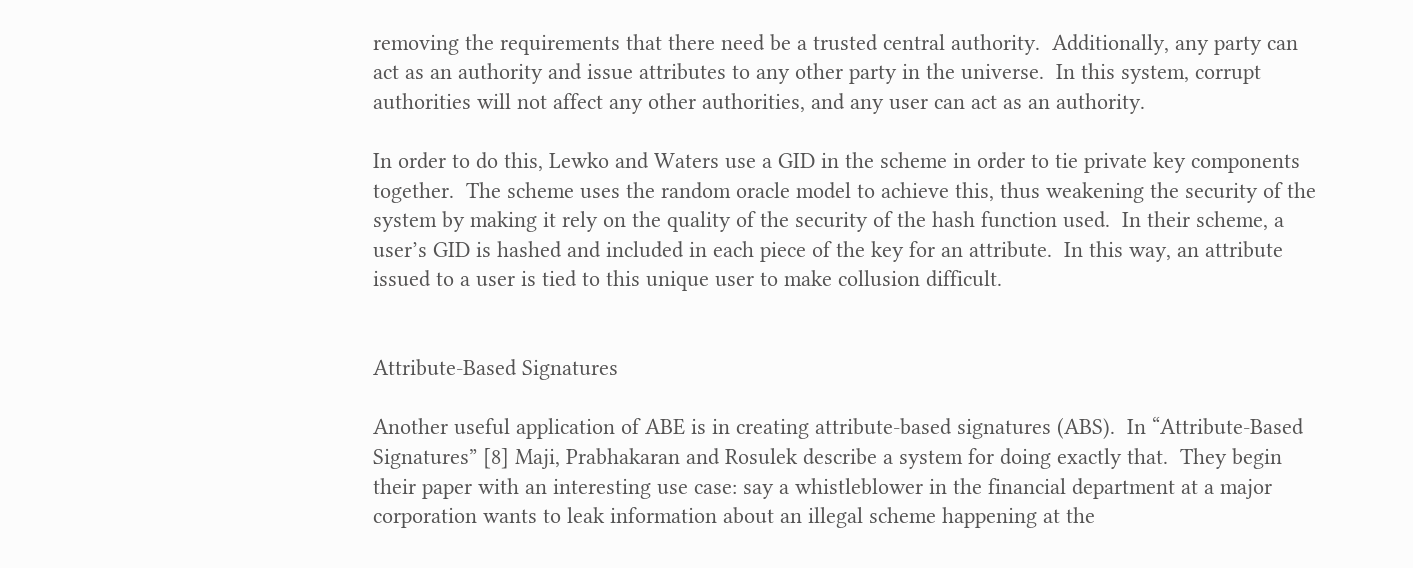removing the requirements that there need be a trusted central authority.  Additionally, any party can act as an authority and issue attributes to any other party in the universe.  In this system, corrupt authorities will not affect any other authorities, and any user can act as an authority.

In order to do this, Lewko and Waters use a GID in the scheme in order to tie private key components together.  The scheme uses the random oracle model to achieve this, thus weakening the security of the system by making it rely on the quality of the security of the hash function used.  In their scheme, a user’s GID is hashed and included in each piece of the key for an attribute.  In this way, an attribute issued to a user is tied to this unique user to make collusion difficult.


Attribute-Based Signatures

Another useful application of ABE is in creating attribute-based signatures (ABS).  In “Attribute-Based Signatures” [8] Maji, Prabhakaran and Rosulek describe a system for doing exactly that.  They begin their paper with an interesting use case: say a whistleblower in the financial department at a major corporation wants to leak information about an illegal scheme happening at the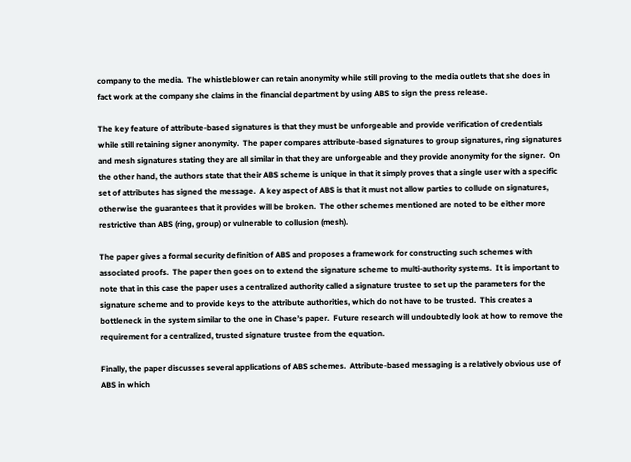company to the media.  The whistleblower can retain anonymity while still proving to the media outlets that she does in fact work at the company she claims in the financial department by using ABS to sign the press release.

The key feature of attribute-based signatures is that they must be unforgeable and provide verification of credentials while still retaining signer anonymity.  The paper compares attribute-based signatures to group signatures, ring signatures and mesh signatures stating they are all similar in that they are unforgeable and they provide anonymity for the signer.  On the other hand, the authors state that their ABS scheme is unique in that it simply proves that a single user with a specific set of attributes has signed the message.  A key aspect of ABS is that it must not allow parties to collude on signatures, otherwise the guarantees that it provides will be broken.  The other schemes mentioned are noted to be either more restrictive than ABS (ring, group) or vulnerable to collusion (mesh).

The paper gives a formal security definition of ABS and proposes a framework for constructing such schemes with associated proofs.  The paper then goes on to extend the signature scheme to multi-authority systems.  It is important to note that in this case the paper uses a centralized authority called a signature trustee to set up the parameters for the signature scheme and to provide keys to the attribute authorities, which do not have to be trusted.  This creates a bottleneck in the system similar to the one in Chase’s paper.  Future research will undoubtedly look at how to remove the requirement for a centralized, trusted signature trustee from the equation.

Finally, the paper discusses several applications of ABS schemes.  Attribute-based messaging is a relatively obvious use of ABS in which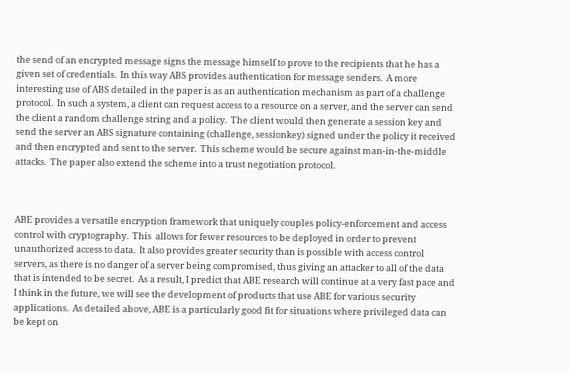the send of an encrypted message signs the message himself to prove to the recipients that he has a given set of credentials.  In this way ABS provides authentication for message senders.  A more interesting use of ABS detailed in the paper is as an authentication mechanism as part of a challenge protocol.  In such a system, a client can request access to a resource on a server, and the server can send the client a random challenge string and a policy.  The client would then generate a session key and send the server an ABS signature containing (challenge, sessionkey) signed under the policy it received and then encrypted and sent to the server.  This scheme would be secure against man-in-the-middle attacks.  The paper also extend the scheme into a trust negotiation protocol.



ABE provides a versatile encryption framework that uniquely couples policy-enforcement and access control with cryptography.  This  allows for fewer resources to be deployed in order to prevent unauthorized access to data.  It also provides greater security than is possible with access control servers, as there is no danger of a server being compromised, thus giving an attacker to all of the data that is intended to be secret.  As a result, I predict that ABE research will continue at a very fast pace and I think in the future, we will see the development of products that use ABE for various security applications.  As detailed above, ABE is a particularly good fit for situations where privileged data can be kept on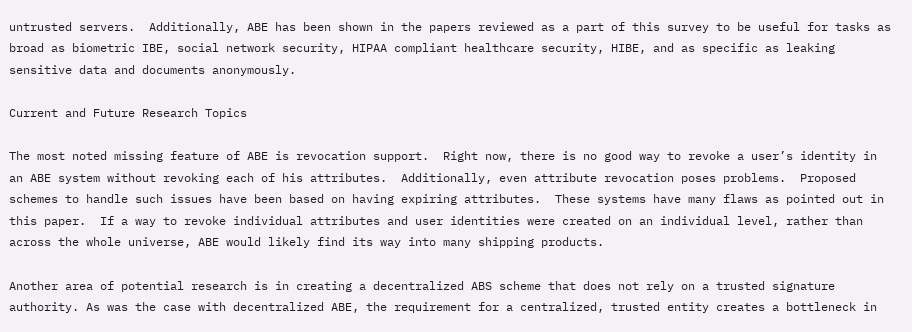untrusted servers.  Additionally, ABE has been shown in the papers reviewed as a part of this survey to be useful for tasks as broad as biometric IBE, social network security, HIPAA compliant healthcare security, HIBE, and as specific as leaking sensitive data and documents anonymously.

Current and Future Research Topics

The most noted missing feature of ABE is revocation support.  Right now, there is no good way to revoke a user’s identity in an ABE system without revoking each of his attributes.  Additionally, even attribute revocation poses problems.  Proposed schemes to handle such issues have been based on having expiring attributes.  These systems have many flaws as pointed out in this paper.  If a way to revoke individual attributes and user identities were created on an individual level, rather than across the whole universe, ABE would likely find its way into many shipping products.

Another area of potential research is in creating a decentralized ABS scheme that does not rely on a trusted signature authority. As was the case with decentralized ABE, the requirement for a centralized, trusted entity creates a bottleneck in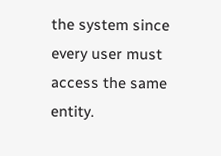the system since every user must access the same entity.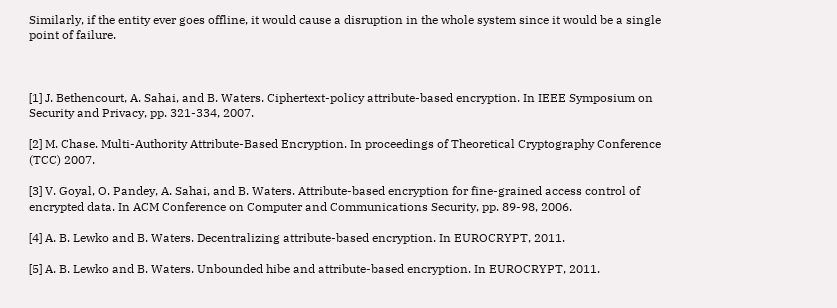Similarly, if the entity ever goes offline, it would cause a disruption in the whole system since it would be a single point of failure.



[1] J. Bethencourt, A. Sahai, and B. Waters. Ciphertext-policy attribute-based encryption. In IEEE Symposium on Security and Privacy, pp. 321-334, 2007.

[2] M. Chase. Multi-Authority Attribute-Based Encryption. In proceedings of Theoretical Cryptography Conference (TCC) 2007.

[3] V. Goyal, O. Pandey, A. Sahai, and B. Waters. Attribute-based encryption for fine-grained access control of encrypted data. In ACM Conference on Computer and Communications Security, pp. 89-98, 2006.

[4] A. B. Lewko and B. Waters. Decentralizing attribute-based encryption. In EUROCRYPT, 2011.

[5] A. B. Lewko and B. Waters. Unbounded hibe and attribute-based encryption. In EUROCRYPT, 2011.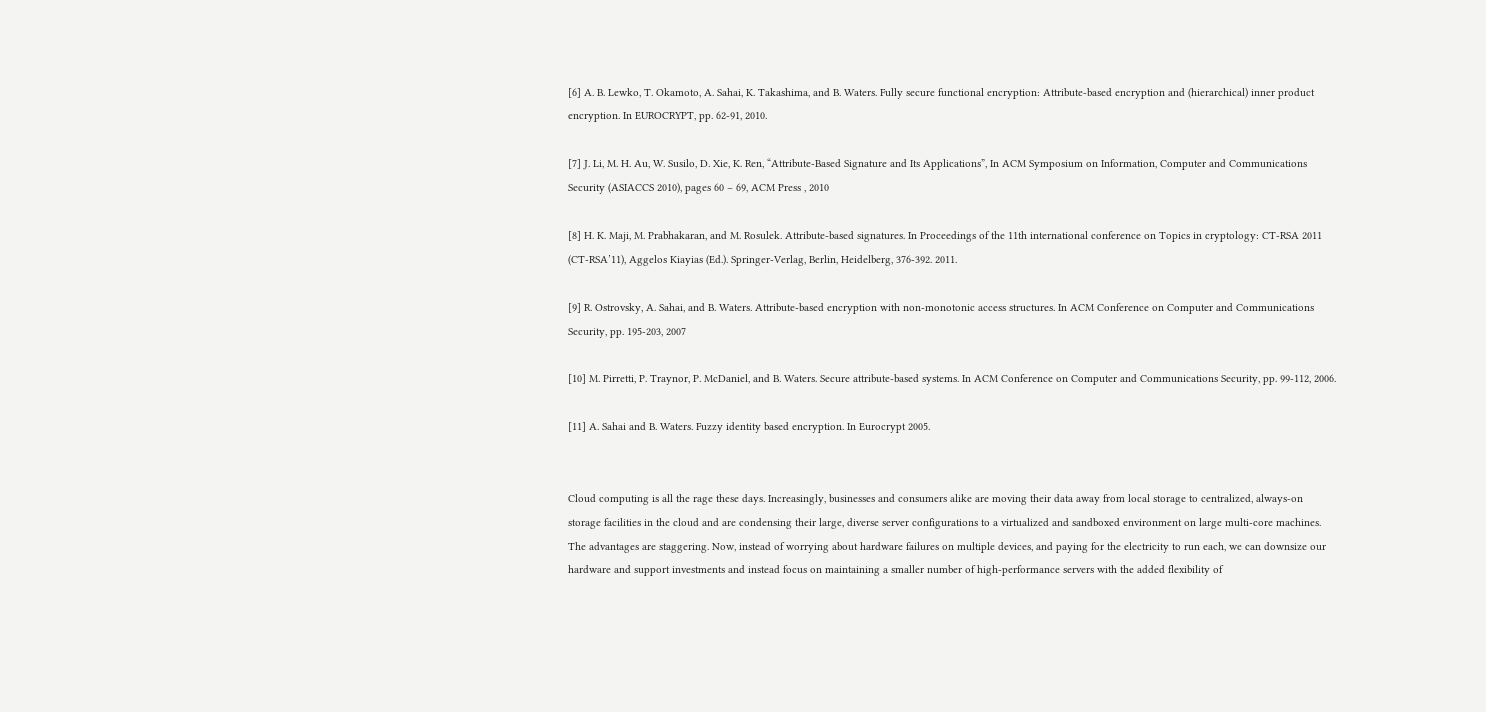[6] A. B. Lewko, T. Okamoto, A. Sahai, K. Takashima, and B. Waters. Fully secure functional encryption: Attribute-based encryption and (hierarchical) inner product encryption. In EUROCRYPT, pp. 62-91, 2010.

[7] J. Li, M. H. Au, W. Susilo, D. Xie, K. Ren, “Attribute-Based Signature and Its Applications”, In ACM Symposium on Information, Computer and Communications Security (ASIACCS 2010), pages 60 – 69, ACM Press , 2010

[8] H. K. Maji, M. Prabhakaran, and M. Rosulek. Attribute-based signatures. In Proceedings of the 11th international conference on Topics in cryptology: CT-RSA 2011 (CT-RSA’11), Aggelos Kiayias (Ed.). Springer-Verlag, Berlin, Heidelberg, 376-392. 2011.

[9] R. Ostrovsky, A. Sahai, and B. Waters. Attribute-based encryption with non-monotonic access structures. In ACM Conference on Computer and Communications Security, pp. 195-203, 2007

[10] M. Pirretti, P. Traynor, P. McDaniel, and B. Waters. Secure attribute-based systems. In ACM Conference on Computer and Communications Security, pp. 99-112, 2006.

[11] A. Sahai and B. Waters. Fuzzy identity based encryption. In Eurocrypt 2005.


Cloud computing is all the rage these days. Increasingly, businesses and consumers alike are moving their data away from local storage to centralized, always-on storage facilities in the cloud and are condensing their large, diverse server configurations to a virtualized and sandboxed environment on large multi-core machines. The advantages are staggering. Now, instead of worrying about hardware failures on multiple devices, and paying for the electricity to run each, we can downsize our hardware and support investments and instead focus on maintaining a smaller number of high-performance servers with the added flexibility of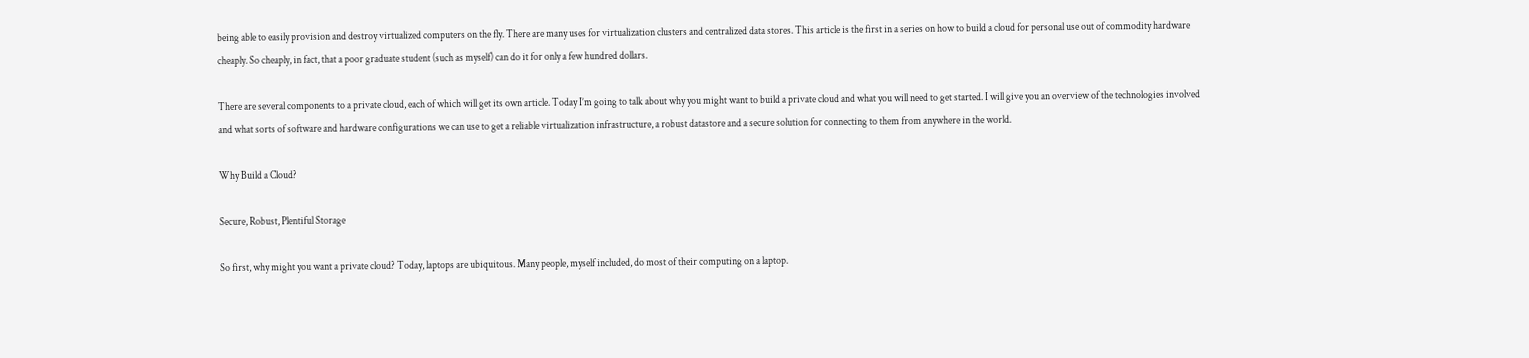being able to easily provision and destroy virtualized computers on the fly. There are many uses for virtualization clusters and centralized data stores. This article is the first in a series on how to build a cloud for personal use out of commodity hardware cheaply. So cheaply, in fact, that a poor graduate student (such as myself) can do it for only a few hundred dollars.

There are several components to a private cloud, each of which will get its own article. Today I’m going to talk about why you might want to build a private cloud and what you will need to get started. I will give you an overview of the technologies involved and what sorts of software and hardware configurations we can use to get a reliable virtualization infrastructure, a robust datastore and a secure solution for connecting to them from anywhere in the world.

Why Build a Cloud?

Secure, Robust, Plentiful Storage

So first, why might you want a private cloud? Today, laptops are ubiquitous. Many people, myself included, do most of their computing on a laptop.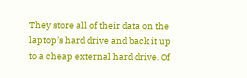They store all of their data on the laptop’s hard drive and back it up to a cheap external hard drive. Of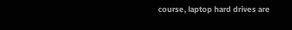course, laptop hard drives are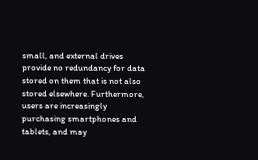small, and external drives provide no redundancy for data stored on them that is not also stored elsewhere. Furthermore, users are increasingly purchasing smartphones and tablets, and may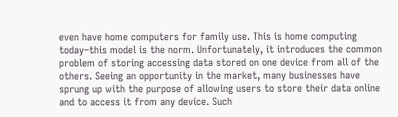even have home computers for family use. This is home computing today–this model is the norm. Unfortunately, it introduces the common problem of storing accessing data stored on one device from all of the others. Seeing an opportunity in the market, many businesses have sprung up with the purpose of allowing users to store their data online and to access it from any device. Such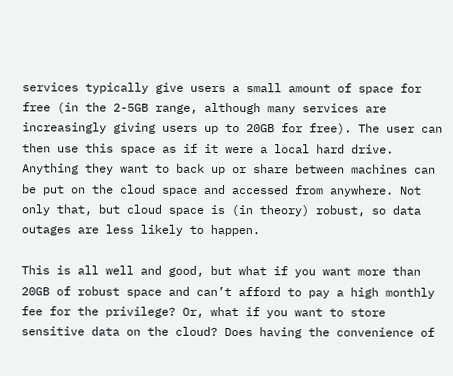services typically give users a small amount of space for free (in the 2-5GB range, although many services are increasingly giving users up to 20GB for free). The user can then use this space as if it were a local hard drive. Anything they want to back up or share between machines can be put on the cloud space and accessed from anywhere. Not only that, but cloud space is (in theory) robust, so data outages are less likely to happen.

This is all well and good, but what if you want more than 20GB of robust space and can’t afford to pay a high monthly fee for the privilege? Or, what if you want to store sensitive data on the cloud? Does having the convenience of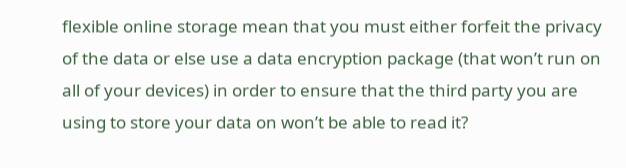flexible online storage mean that you must either forfeit the privacy of the data or else use a data encryption package (that won’t run on all of your devices) in order to ensure that the third party you are using to store your data on won’t be able to read it?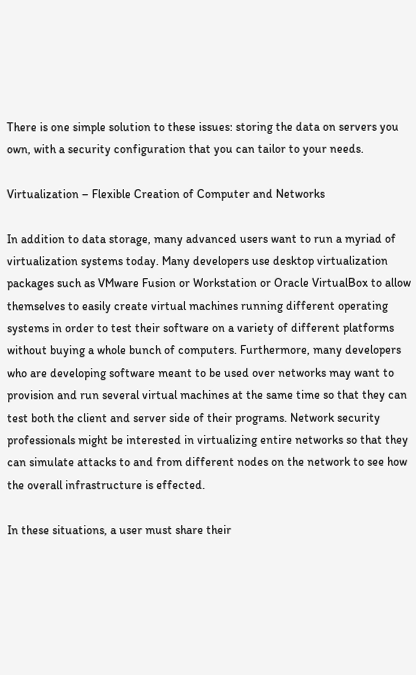There is one simple solution to these issues: storing the data on servers you own, with a security configuration that you can tailor to your needs.

Virtualization – Flexible Creation of Computer and Networks

In addition to data storage, many advanced users want to run a myriad of virtualization systems today. Many developers use desktop virtualization packages such as VMware Fusion or Workstation or Oracle VirtualBox to allow themselves to easily create virtual machines running different operating systems in order to test their software on a variety of different platforms without buying a whole bunch of computers. Furthermore, many developers who are developing software meant to be used over networks may want to provision and run several virtual machines at the same time so that they can test both the client and server side of their programs. Network security professionals might be interested in virtualizing entire networks so that they can simulate attacks to and from different nodes on the network to see how the overall infrastructure is effected.

In these situations, a user must share their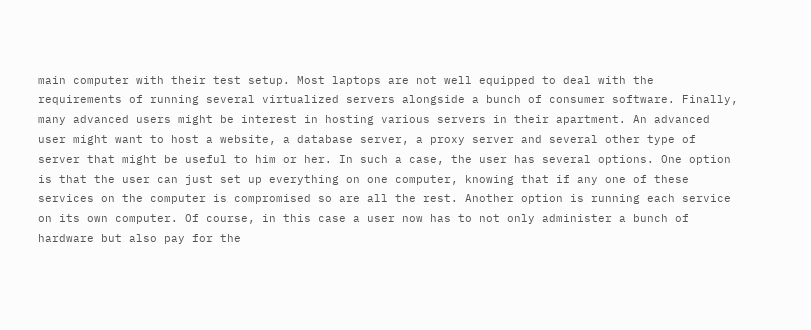main computer with their test setup. Most laptops are not well equipped to deal with the requirements of running several virtualized servers alongside a bunch of consumer software. Finally, many advanced users might be interest in hosting various servers in their apartment. An advanced user might want to host a website, a database server, a proxy server and several other type of server that might be useful to him or her. In such a case, the user has several options. One option is that the user can just set up everything on one computer, knowing that if any one of these services on the computer is compromised so are all the rest. Another option is running each service on its own computer. Of course, in this case a user now has to not only administer a bunch of hardware but also pay for the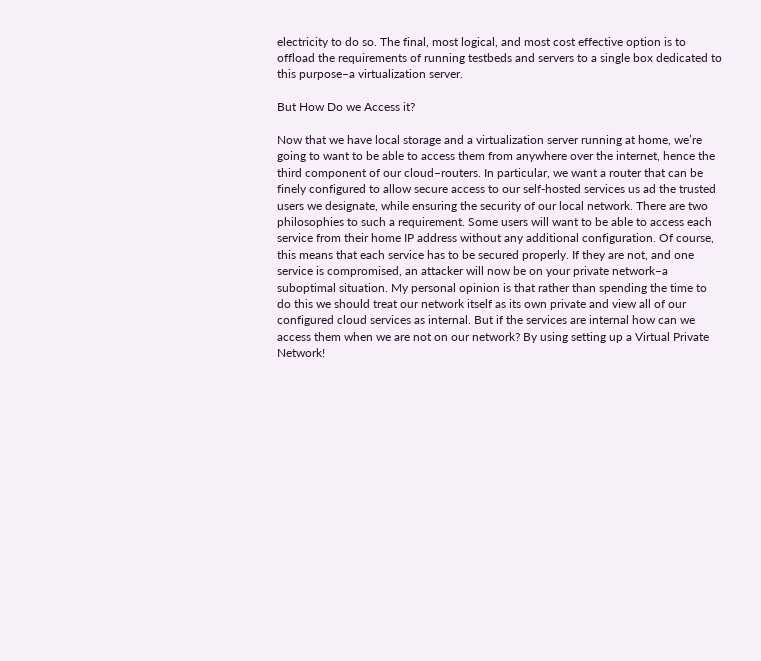electricity to do so. The final, most logical, and most cost effective option is to offload the requirements of running testbeds and servers to a single box dedicated to this purpose–a virtualization server.

But How Do we Access it?

Now that we have local storage and a virtualization server running at home, we’re going to want to be able to access them from anywhere over the internet, hence the third component of our cloud–routers. In particular, we want a router that can be finely configured to allow secure access to our self-hosted services us ad the trusted users we designate, while ensuring the security of our local network. There are two philosophies to such a requirement. Some users will want to be able to access each service from their home IP address without any additional configuration. Of course, this means that each service has to be secured properly. If they are not, and one service is compromised, an attacker will now be on your private network–a suboptimal situation. My personal opinion is that rather than spending the time to do this we should treat our network itself as its own private and view all of our configured cloud services as internal. But if the services are internal how can we access them when we are not on our network? By using setting up a Virtual Private Network!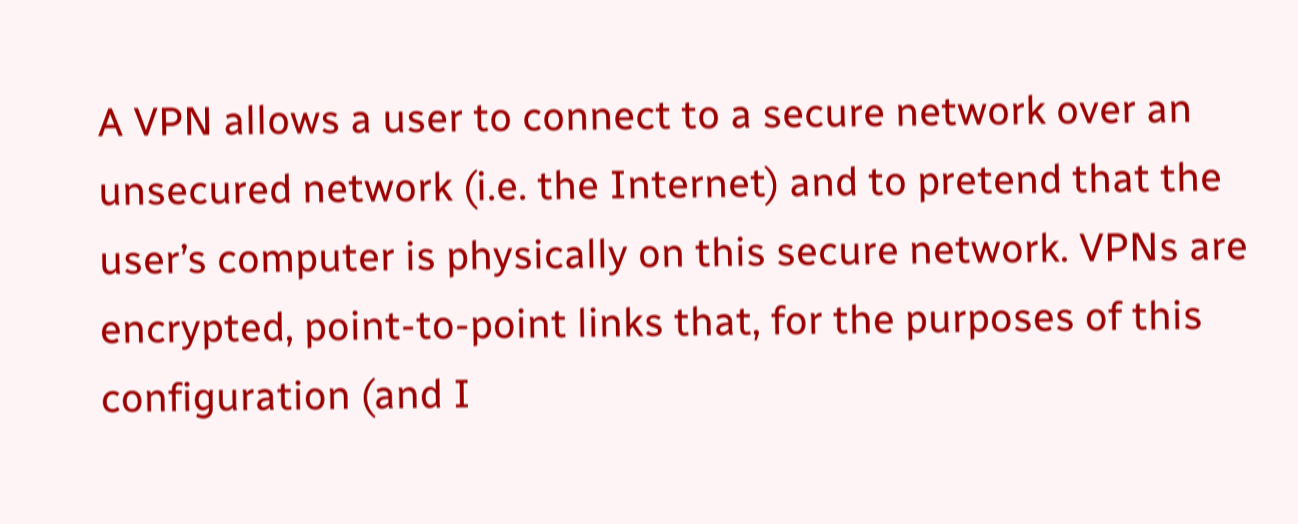A VPN allows a user to connect to a secure network over an unsecured network (i.e. the Internet) and to pretend that the user’s computer is physically on this secure network. VPNs are encrypted, point-to-point links that, for the purposes of this configuration (and I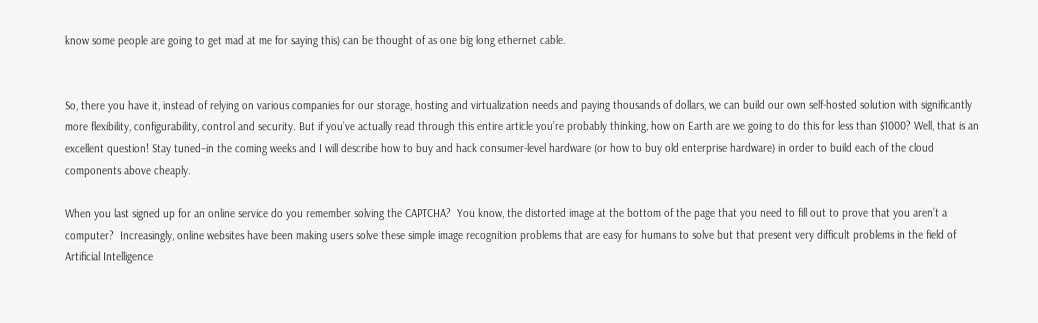know some people are going to get mad at me for saying this) can be thought of as one big long ethernet cable.


So, there you have it, instead of relying on various companies for our storage, hosting and virtualization needs and paying thousands of dollars, we can build our own self-hosted solution with significantly more flexibility, configurability, control and security. But if you’ve actually read through this entire article you’re probably thinking, how on Earth are we going to do this for less than $1000? Well, that is an excellent question! Stay tuned–in the coming weeks and I will describe how to buy and hack consumer-level hardware (or how to buy old enterprise hardware) in order to build each of the cloud components above cheaply.

When you last signed up for an online service do you remember solving the CAPTCHA?  You know, the distorted image at the bottom of the page that you need to fill out to prove that you aren’t a computer?  Increasingly, online websites have been making users solve these simple image recognition problems that are easy for humans to solve but that present very difficult problems in the field of Artificial Intelligence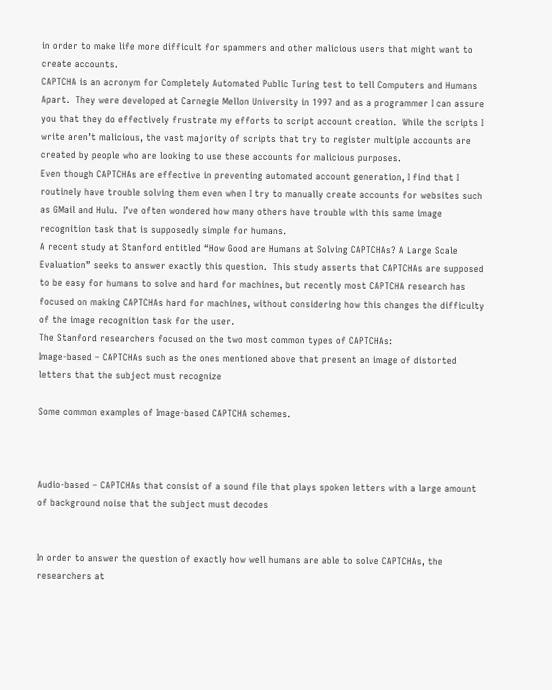in order to make life more difficult for spammers and other malicious users that might want to create accounts.
CAPTCHA is an acronym for Completely Automated Public Turing test to tell Computers and Humans Apart.  They were developed at Carnegie Mellon University in 1997 and as a programmer I can assure you that they do effectively frustrate my efforts to script account creation.  While the scripts I write aren’t malicious, the vast majority of scripts that try to register multiple accounts are created by people who are looking to use these accounts for malicious purposes.
Even though CAPTCHAs are effective in preventing automated account generation, I find that I routinely have trouble solving them even when I try to manually create accounts for websites such as GMail and Hulu.  I’ve often wondered how many others have trouble with this same image recognition task that is supposedly simple for humans.
A recent study at Stanford entitled “How Good are Humans at Solving CAPTCHAs? A Large Scale Evaluation” seeks to answer exactly this question.  This study asserts that CAPTCHAs are supposed to be easy for humans to solve and hard for machines, but recently most CAPTCHA research has focused on making CAPTCHAs hard for machines, without considering how this changes the difficulty of the image recognition task for the user.
The Stanford researchers focused on the two most common types of CAPTCHAs:
Image-based – CAPTCHAs such as the ones mentioned above that present an image of distorted letters that the subject must recognize

Some common examples of Image-based CAPTCHA schemes.



Audio-based – CAPTCHAs that consist of a sound file that plays spoken letters with a large amount of background noise that the subject must decodes


In order to answer the question of exactly how well humans are able to solve CAPTCHAs, the researchers at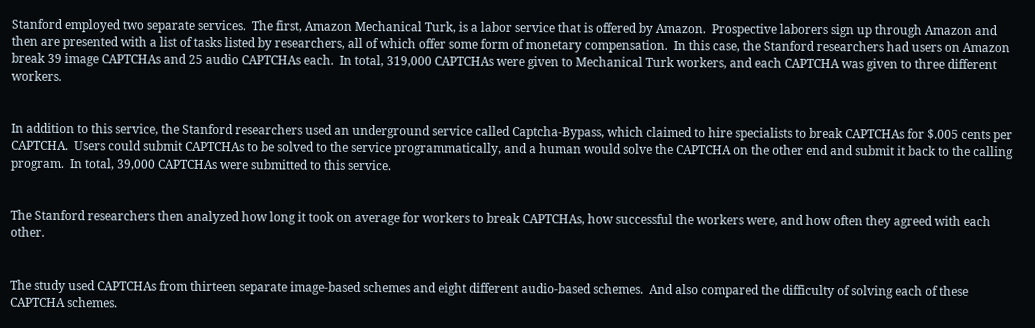Stanford employed two separate services.  The first, Amazon Mechanical Turk, is a labor service that is offered by Amazon.  Prospective laborers sign up through Amazon and then are presented with a list of tasks listed by researchers, all of which offer some form of monetary compensation.  In this case, the Stanford researchers had users on Amazon break 39 image CAPTCHAs and 25 audio CAPTCHAs each.  In total, 319,000 CAPTCHAs were given to Mechanical Turk workers, and each CAPTCHA was given to three different workers.


In addition to this service, the Stanford researchers used an underground service called Captcha-Bypass, which claimed to hire specialists to break CAPTCHAs for $.005 cents per CAPTCHA.  Users could submit CAPTCHAs to be solved to the service programmatically, and a human would solve the CAPTCHA on the other end and submit it back to the calling program.  In total, 39,000 CAPTCHAs were submitted to this service.


The Stanford researchers then analyzed how long it took on average for workers to break CAPTCHAs, how successful the workers were, and how often they agreed with each other.


The study used CAPTCHAs from thirteen separate image-based schemes and eight different audio-based schemes.  And also compared the difficulty of solving each of these CAPTCHA schemes.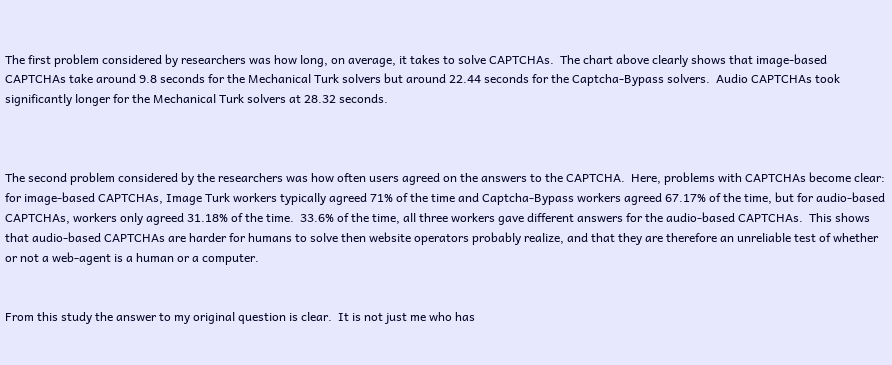The first problem considered by researchers was how long, on average, it takes to solve CAPTCHAs.  The chart above clearly shows that image-based CAPTCHAs take around 9.8 seconds for the Mechanical Turk solvers but around 22.44 seconds for the Captcha-Bypass solvers.  Audio CAPTCHAs took significantly longer for the Mechanical Turk solvers at 28.32 seconds.



The second problem considered by the researchers was how often users agreed on the answers to the CAPTCHA.  Here, problems with CAPTCHAs become clear:  for image-based CAPTCHAs, Image Turk workers typically agreed 71% of the time and Captcha-Bypass workers agreed 67.17% of the time, but for audio-based CAPTCHAs, workers only agreed 31.18% of the time.  33.6% of the time, all three workers gave different answers for the audio-based CAPTCHAs.  This shows that audio-based CAPTCHAs are harder for humans to solve then website operators probably realize, and that they are therefore an unreliable test of whether or not a web-agent is a human or a computer.


From this study the answer to my original question is clear.  It is not just me who has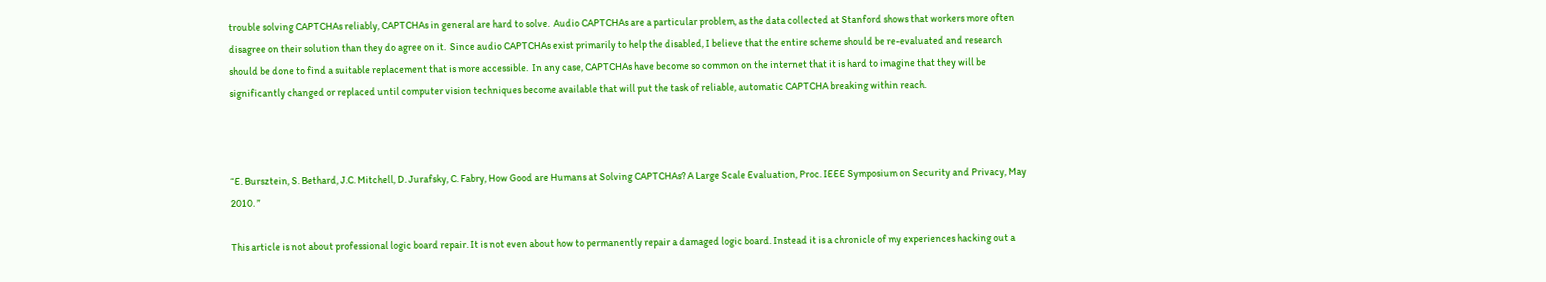trouble solving CAPTCHAs reliably, CAPTCHAs in general are hard to solve.  Audio CAPTCHAs are a particular problem, as the data collected at Stanford shows that workers more often disagree on their solution than they do agree on it.  Since audio CAPTCHAs exist primarily to help the disabled, I believe that the entire scheme should be re-evaluated and research should be done to find a suitable replacement that is more accessible.  In any case, CAPTCHAs have become so common on the internet that it is hard to imagine that they will be significantly changed or replaced until computer vision techniques become available that will put the task of reliable, automatic CAPTCHA breaking within reach.



“E. Bursztein, S. Bethard, J.C. Mitchell, D. Jurafsky, C. Fabry, How Good are Humans at Solving CAPTCHAs? A Large Scale Evaluation, Proc. IEEE Symposium on Security and Privacy, May 2010. ”

This article is not about professional logic board repair. It is not even about how to permanently repair a damaged logic board. Instead it is a chronicle of my experiences hacking out a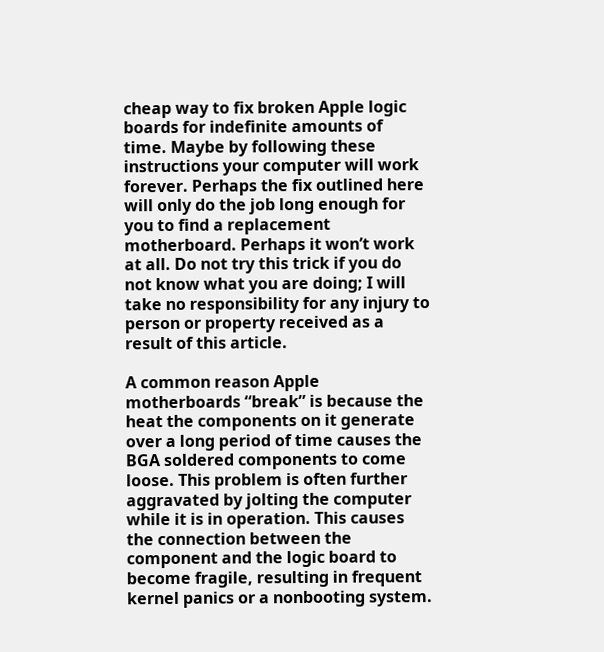cheap way to fix broken Apple logic boards for indefinite amounts of time. Maybe by following these instructions your computer will work forever. Perhaps the fix outlined here will only do the job long enough for you to find a replacement motherboard. Perhaps it won’t work at all. Do not try this trick if you do not know what you are doing; I will take no responsibility for any injury to person or property received as a result of this article.

A common reason Apple motherboards “break” is because the heat the components on it generate over a long period of time causes the BGA soldered components to come loose. This problem is often further aggravated by jolting the computer while it is in operation. This causes the connection between the component and the logic board to become fragile, resulting in frequent kernel panics or a nonbooting system.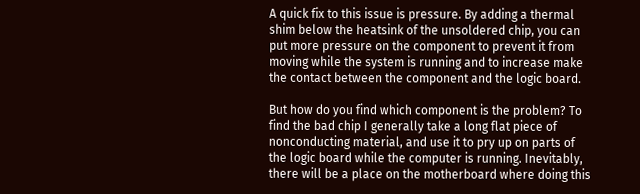A quick fix to this issue is pressure. By adding a thermal shim below the heatsink of the unsoldered chip, you can put more pressure on the component to prevent it from moving while the system is running and to increase make the contact between the component and the logic board.

But how do you find which component is the problem? To find the bad chip I generally take a long flat piece of nonconducting material, and use it to pry up on parts of the logic board while the computer is running. Inevitably, there will be a place on the motherboard where doing this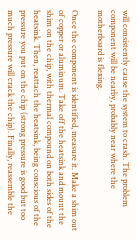will consistently cause the system to crash. The problem component will be nearby, probably near where the motherboard is flexing.

Once the component is identified, measure it. Make a shim out of copper or aluminum. Take off the heatsink and mount the shim on the chip, with thermal compound on both sides of the heatsink. Then, reattach the heatsink, being conscious of the pressure you put on the chip (strong pressure is good but too much pressure will crack the chip). Finally, reassemble the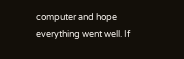computer and hope everything went well. If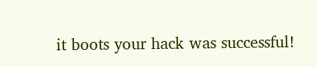it boots your hack was successful!